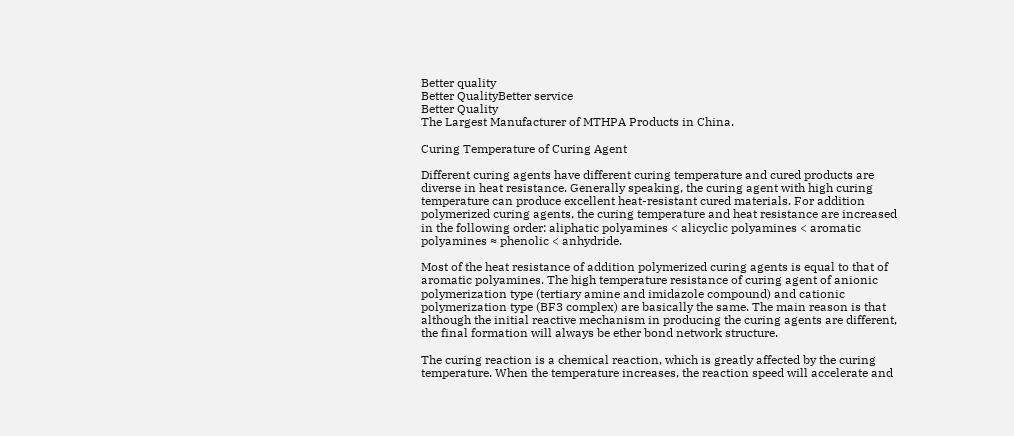Better quality
Better QualityBetter service
Better Quality
The Largest Manufacturer of MTHPA Products in China.

Curing Temperature of Curing Agent

Different curing agents have different curing temperature and cured products are diverse in heat resistance. Generally speaking, the curing agent with high curing temperature can produce excellent heat-resistant cured materials. For addition polymerized curing agents, the curing temperature and heat resistance are increased in the following order: aliphatic polyamines < alicyclic polyamines < aromatic polyamines ≈ phenolic < anhydride.

Most of the heat resistance of addition polymerized curing agents is equal to that of aromatic polyamines. The high temperature resistance of curing agent of anionic polymerization type (tertiary amine and imidazole compound) and cationic polymerization type (BF3 complex) are basically the same. The main reason is that although the initial reactive mechanism in producing the curing agents are different, the final formation will always be ether bond network structure.

The curing reaction is a chemical reaction, which is greatly affected by the curing temperature. When the temperature increases, the reaction speed will accelerate and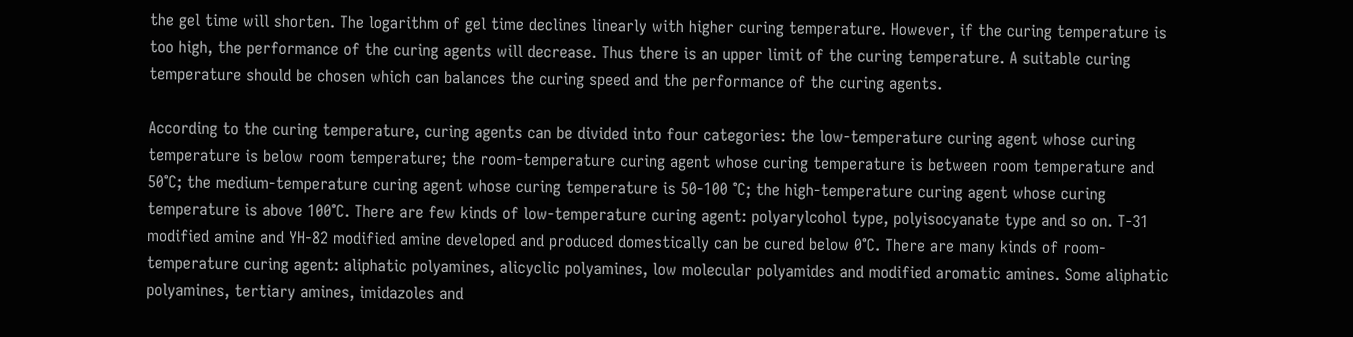the gel time will shorten. The logarithm of gel time declines linearly with higher curing temperature. However, if the curing temperature is too high, the performance of the curing agents will decrease. Thus there is an upper limit of the curing temperature. A suitable curing temperature should be chosen which can balances the curing speed and the performance of the curing agents.

According to the curing temperature, curing agents can be divided into four categories: the low-temperature curing agent whose curing temperature is below room temperature; the room-temperature curing agent whose curing temperature is between room temperature and 50℃; the medium-temperature curing agent whose curing temperature is 50-100 ℃; the high-temperature curing agent whose curing temperature is above 100℃. There are few kinds of low-temperature curing agent: polyarylcohol type, polyisocyanate type and so on. T-31 modified amine and YH-82 modified amine developed and produced domestically can be cured below 0℃. There are many kinds of room-temperature curing agent: aliphatic polyamines, alicyclic polyamines, low molecular polyamides and modified aromatic amines. Some aliphatic polyamines, tertiary amines, imidazoles and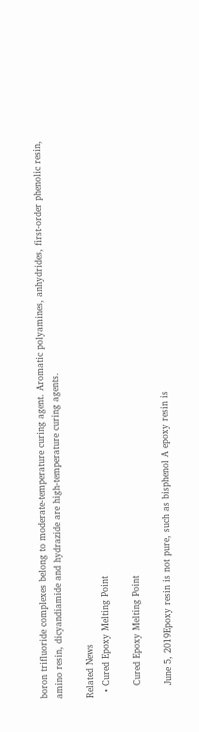boron trifluoride complexes belong to moderate-temperature curing agent. Aromatic polyamines, anhydrides, first-order phenolic resin, amino resin, dicyandiamide and hydrazide are high-temperature curing agents.

Related News
  • Cured Epoxy Melting Point

    Cured Epoxy Melting Point

    June 5, 2019Epoxy resin is not pure, such as bisphenol A epoxy resin is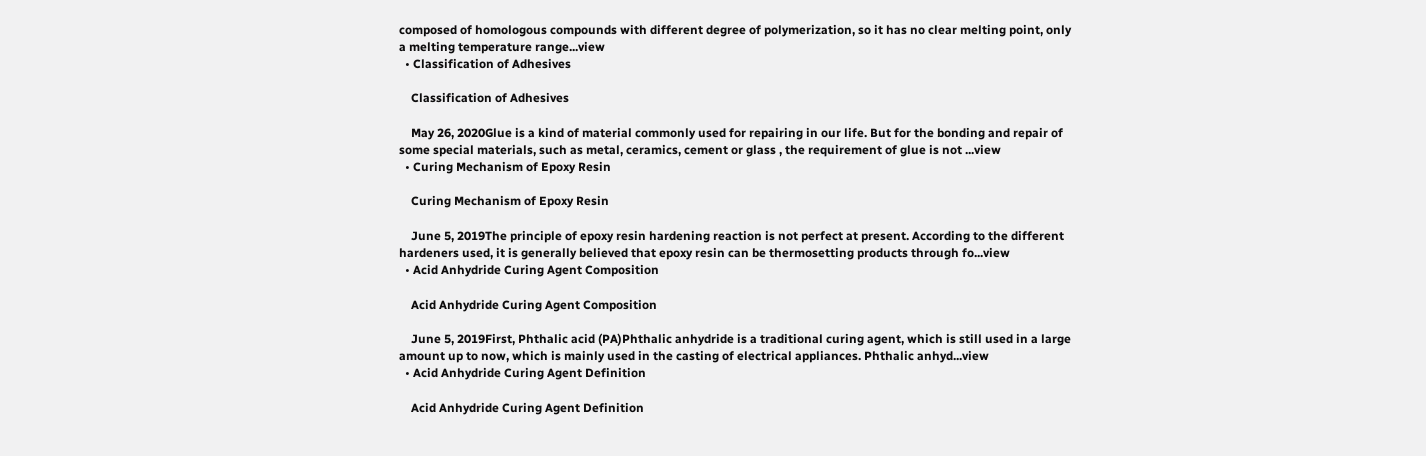composed of homologous compounds with different degree of polymerization, so it has no clear melting point, only a melting temperature range...view
  • Classification of Adhesives

    Classification of Adhesives

    May 26, 2020Glue is a kind of material commonly used for repairing in our life. But for the bonding and repair of some special materials, such as metal, ceramics, cement or glass , the requirement of glue is not ...view
  • Curing Mechanism of Epoxy Resin

    Curing Mechanism of Epoxy Resin

    June 5, 2019The principle of epoxy resin hardening reaction is not perfect at present. According to the different hardeners used, it is generally believed that epoxy resin can be thermosetting products through fo...view
  • Acid Anhydride Curing Agent Composition

    Acid Anhydride Curing Agent Composition

    June 5, 2019First, Phthalic acid (PA)Phthalic anhydride is a traditional curing agent, which is still used in a large amount up to now, which is mainly used in the casting of electrical appliances. Phthalic anhyd...view
  • Acid Anhydride Curing Agent Definition

    Acid Anhydride Curing Agent Definition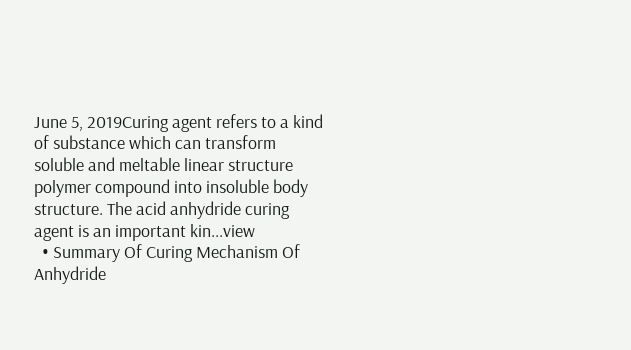June 5, 2019Curing agent refers to a kind of substance which can transform soluble and meltable linear structure polymer compound into insoluble body structure. The acid anhydride curing agent is an important kin...view
  • Summary Of Curing Mechanism Of Anhydride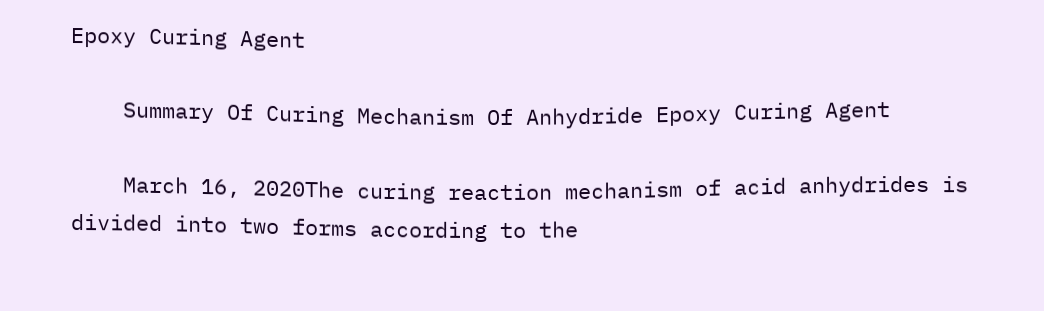Epoxy Curing Agent

    Summary Of Curing Mechanism Of Anhydride Epoxy Curing Agent

    March 16, 2020The curing reaction mechanism of acid anhydrides is divided into two forms according to the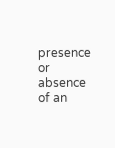presence or absence of an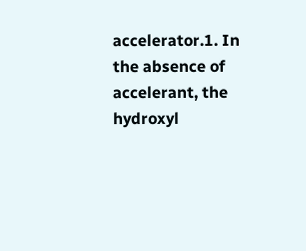accelerator.1. In the absence of accelerant, the hydroxyl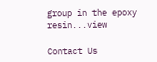group in the epoxy resin...view

Contact Us